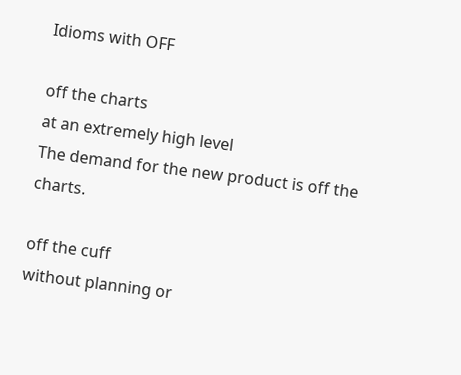Idioms with OFF

off the charts
at an extremely high level
The demand for the new product is off the charts.

off the cuff
without planning or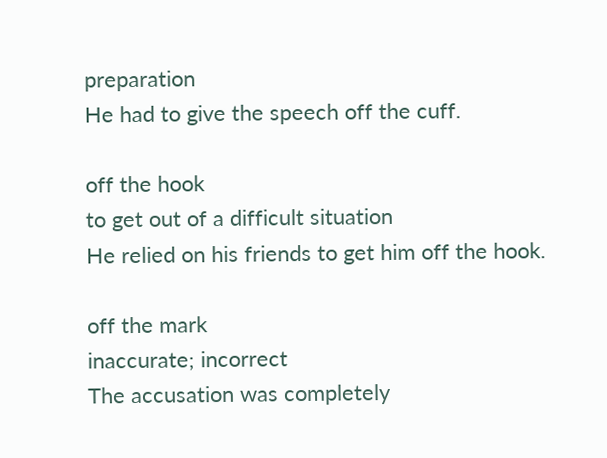preparation
He had to give the speech off the cuff.

off the hook
to get out of a difficult situation
He relied on his friends to get him off the hook.

off the mark
inaccurate; incorrect
The accusation was completely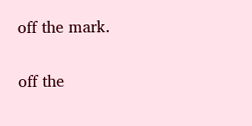off the mark.

off the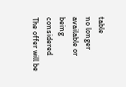table
no longer available or being considered
The offer will be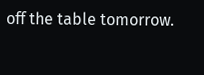off the table tomorrow.